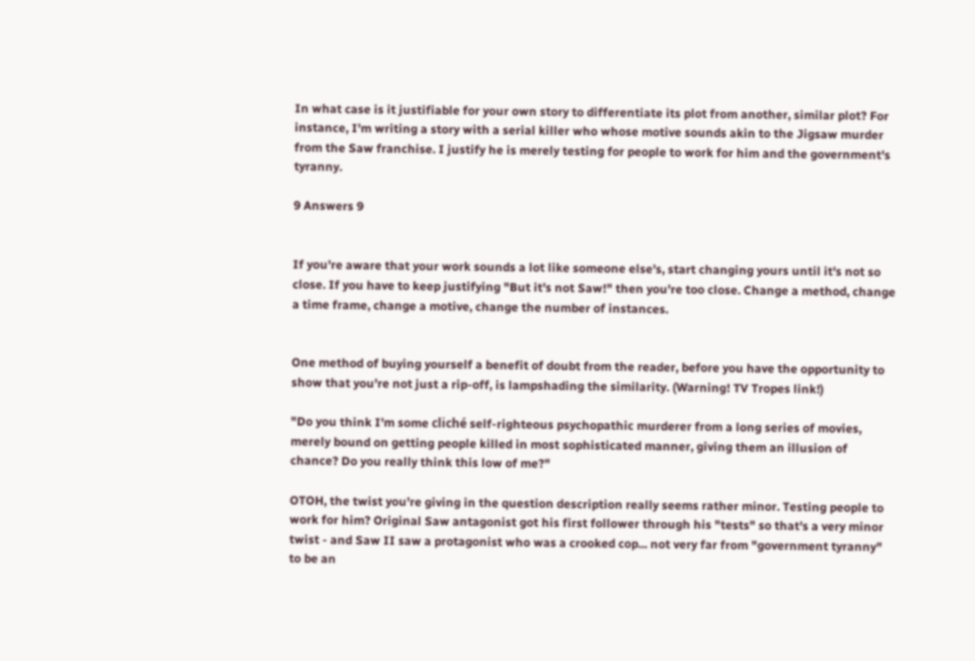In what case is it justifiable for your own story to differentiate its plot from another, similar plot? For instance, I'm writing a story with a serial killer who whose motive sounds akin to the Jigsaw murder from the Saw franchise. I justify he is merely testing for people to work for him and the government's tyranny.

9 Answers 9


If you're aware that your work sounds a lot like someone else's, start changing yours until it's not so close. If you have to keep justifying "But it's not Saw!" then you're too close. Change a method, change a time frame, change a motive, change the number of instances.


One method of buying yourself a benefit of doubt from the reader, before you have the opportunity to show that you're not just a rip-off, is lampshading the similarity. (Warning! TV Tropes link!)

"Do you think I'm some cliché self-righteous psychopathic murderer from a long series of movies, merely bound on getting people killed in most sophisticated manner, giving them an illusion of chance? Do you really think this low of me?"

OTOH, the twist you're giving in the question description really seems rather minor. Testing people to work for him? Original Saw antagonist got his first follower through his "tests" so that's a very minor twist - and Saw II saw a protagonist who was a crooked cop... not very far from "government tyranny" to be an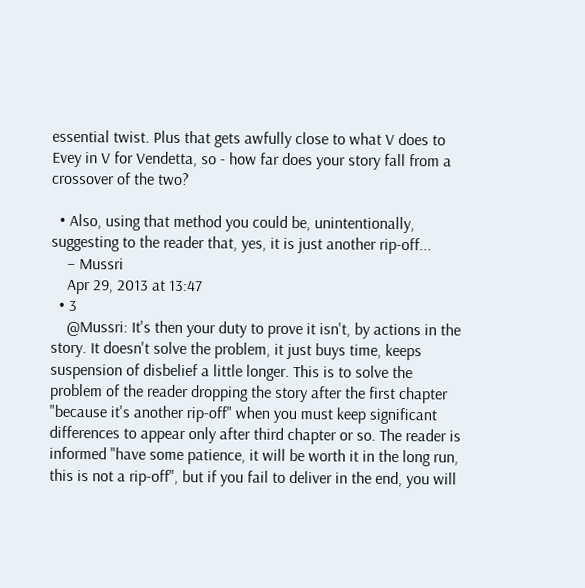essential twist. Plus that gets awfully close to what V does to Evey in V for Vendetta, so - how far does your story fall from a crossover of the two?

  • Also, using that method you could be, unintentionally, suggesting to the reader that, yes, it is just another rip-off...
    – Mussri
    Apr 29, 2013 at 13:47
  • 3
    @Mussri: It's then your duty to prove it isn't, by actions in the story. It doesn't solve the problem, it just buys time, keeps suspension of disbelief a little longer. This is to solve the problem of the reader dropping the story after the first chapter "because it's another rip-off" when you must keep significant differences to appear only after third chapter or so. The reader is informed "have some patience, it will be worth it in the long run, this is not a rip-off", but if you fail to deliver in the end, you will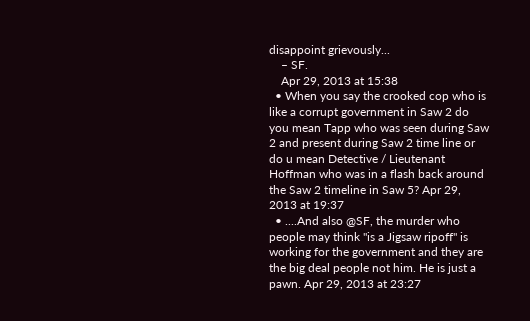disappoint grievously...
    – SF.
    Apr 29, 2013 at 15:38
  • When you say the crooked cop who is like a corrupt government in Saw 2 do you mean Tapp who was seen during Saw 2 and present during Saw 2 time line or do u mean Detective / Lieutenant Hoffman who was in a flash back around the Saw 2 timeline in Saw 5? Apr 29, 2013 at 19:37
  • ....And also @SF, the murder who people may think "is a Jigsaw ripoff" is working for the government and they are the big deal people not him. He is just a pawn. Apr 29, 2013 at 23:27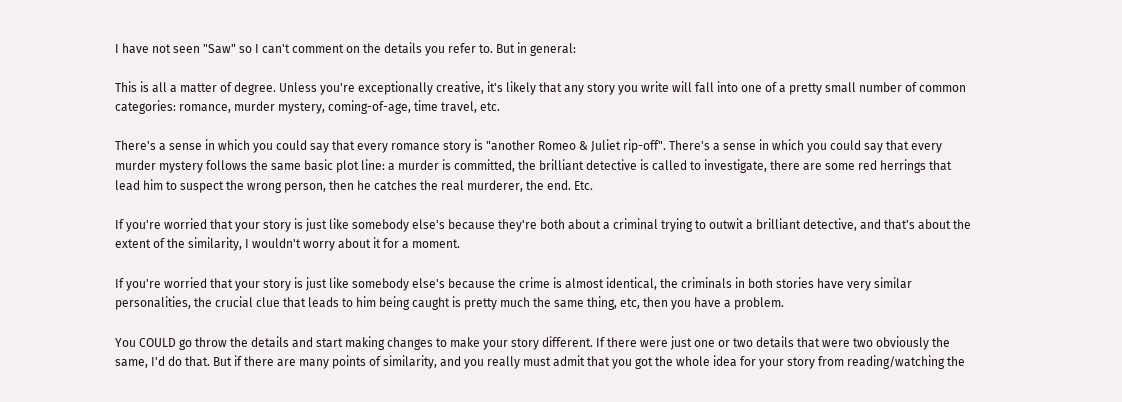I have not seen "Saw" so I can't comment on the details you refer to. But in general:

This is all a matter of degree. Unless you're exceptionally creative, it's likely that any story you write will fall into one of a pretty small number of common categories: romance, murder mystery, coming-of-age, time travel, etc.

There's a sense in which you could say that every romance story is "another Romeo & Juliet rip-off". There's a sense in which you could say that every murder mystery follows the same basic plot line: a murder is committed, the brilliant detective is called to investigate, there are some red herrings that lead him to suspect the wrong person, then he catches the real murderer, the end. Etc.

If you're worried that your story is just like somebody else's because they're both about a criminal trying to outwit a brilliant detective, and that's about the extent of the similarity, I wouldn't worry about it for a moment.

If you're worried that your story is just like somebody else's because the crime is almost identical, the criminals in both stories have very similar personalities, the crucial clue that leads to him being caught is pretty much the same thing, etc, then you have a problem.

You COULD go throw the details and start making changes to make your story different. If there were just one or two details that were two obviously the same, I'd do that. But if there are many points of similarity, and you really must admit that you got the whole idea for your story from reading/watching the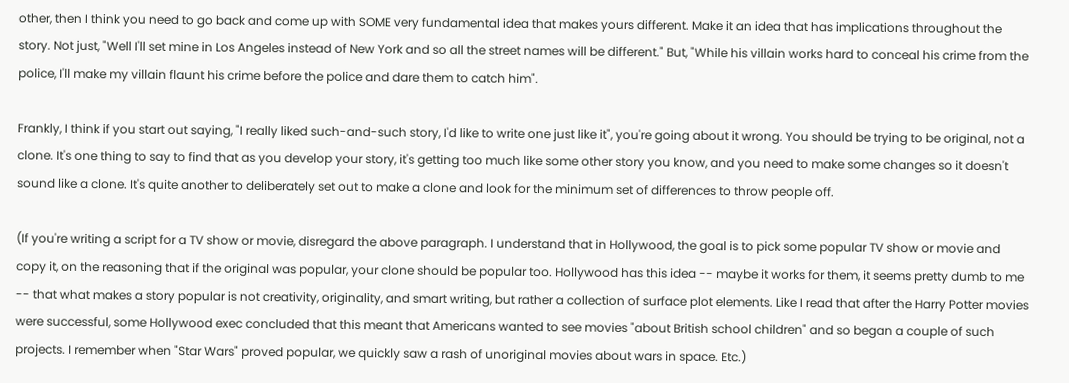other, then I think you need to go back and come up with SOME very fundamental idea that makes yours different. Make it an idea that has implications throughout the story. Not just, "Well I'll set mine in Los Angeles instead of New York and so all the street names will be different." But, "While his villain works hard to conceal his crime from the police, I'll make my villain flaunt his crime before the police and dare them to catch him".

Frankly, I think if you start out saying, "I really liked such-and-such story, I'd like to write one just like it", you're going about it wrong. You should be trying to be original, not a clone. It's one thing to say to find that as you develop your story, it's getting too much like some other story you know, and you need to make some changes so it doesn't sound like a clone. It's quite another to deliberately set out to make a clone and look for the minimum set of differences to throw people off.

(If you're writing a script for a TV show or movie, disregard the above paragraph. I understand that in Hollywood, the goal is to pick some popular TV show or movie and copy it, on the reasoning that if the original was popular, your clone should be popular too. Hollywood has this idea -- maybe it works for them, it seems pretty dumb to me -- that what makes a story popular is not creativity, originality, and smart writing, but rather a collection of surface plot elements. Like I read that after the Harry Potter movies were successful, some Hollywood exec concluded that this meant that Americans wanted to see movies "about British school children" and so began a couple of such projects. I remember when "Star Wars" proved popular, we quickly saw a rash of unoriginal movies about wars in space. Etc.)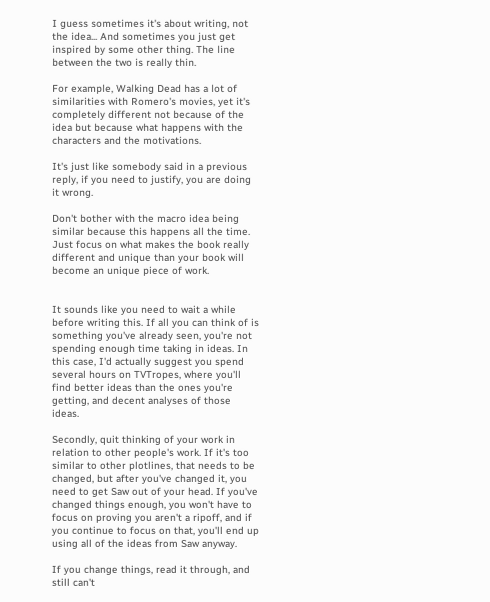I guess sometimes it's about writing, not the idea... And sometimes you just get inspired by some other thing. The line between the two is really thin.

For example, Walking Dead has a lot of similarities with Romero's movies, yet it's completely different not because of the idea but because what happens with the characters and the motivations.

It's just like somebody said in a previous reply, if you need to justify, you are doing it wrong.

Don't bother with the macro idea being similar because this happens all the time. Just focus on what makes the book really different and unique than your book will become an unique piece of work.


It sounds like you need to wait a while before writing this. If all you can think of is something you've already seen, you're not spending enough time taking in ideas. In this case, I'd actually suggest you spend several hours on TVTropes, where you'll find better ideas than the ones you're getting, and decent analyses of those ideas.

Secondly, quit thinking of your work in relation to other people's work. If it's too similar to other plotlines, that needs to be changed, but after you've changed it, you need to get Saw out of your head. If you've changed things enough, you won't have to focus on proving you aren't a ripoff, and if you continue to focus on that, you'll end up using all of the ideas from Saw anyway.

If you change things, read it through, and still can't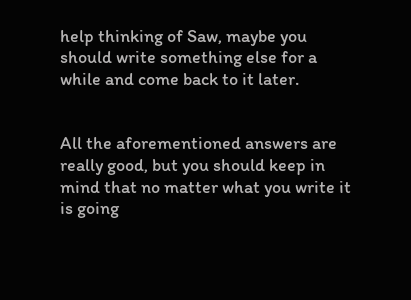help thinking of Saw, maybe you should write something else for a while and come back to it later.


All the aforementioned answers are really good, but you should keep in mind that no matter what you write it is going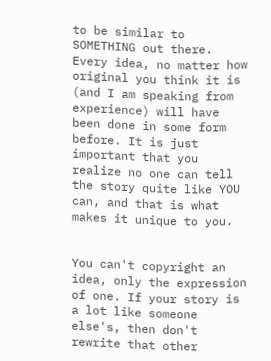to be similar to SOMETHING out there. Every idea, no matter how original you think it is (and I am speaking from experience) will have been done in some form before. It is just important that you realize no one can tell the story quite like YOU can, and that is what makes it unique to you.


You can't copyright an idea, only the expression of one. If your story is a lot like someone else's, then don't rewrite that other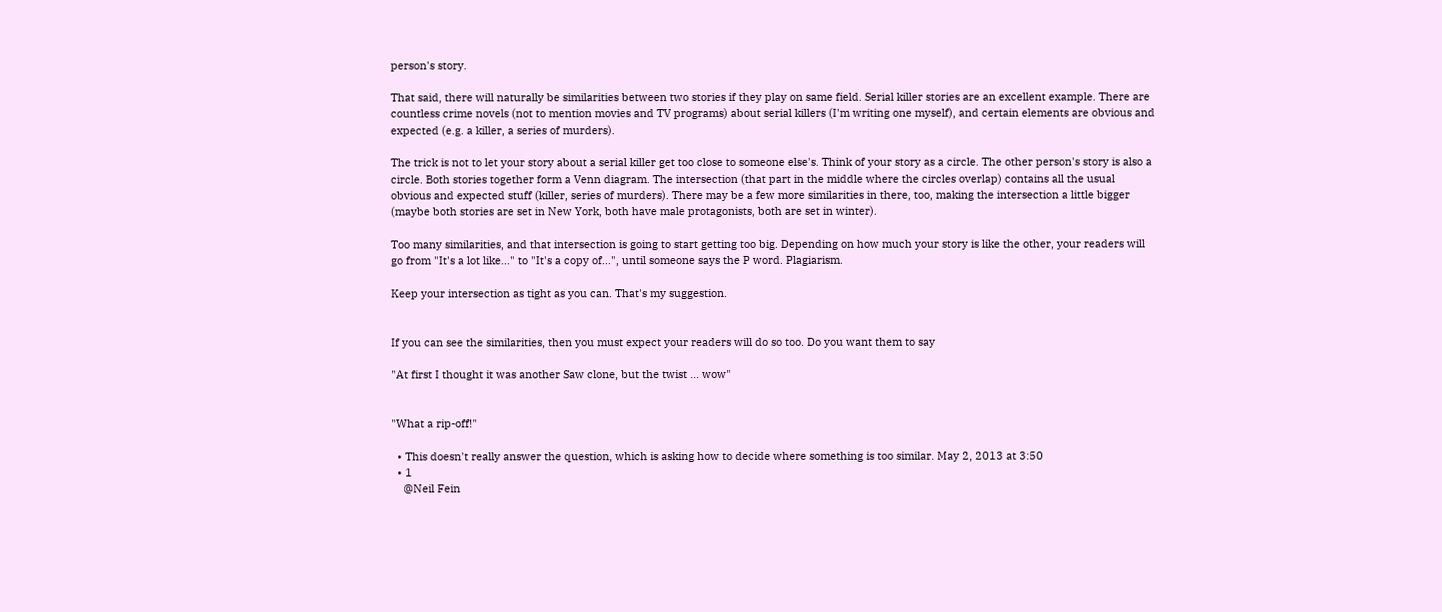person's story.

That said, there will naturally be similarities between two stories if they play on same field. Serial killer stories are an excellent example. There are countless crime novels (not to mention movies and TV programs) about serial killers (I'm writing one myself), and certain elements are obvious and expected (e.g. a killer, a series of murders).

The trick is not to let your story about a serial killer get too close to someone else's. Think of your story as a circle. The other person's story is also a circle. Both stories together form a Venn diagram. The intersection (that part in the middle where the circles overlap) contains all the usual obvious and expected stuff (killer, series of murders). There may be a few more similarities in there, too, making the intersection a little bigger (maybe both stories are set in New York, both have male protagonists, both are set in winter).

Too many similarities, and that intersection is going to start getting too big. Depending on how much your story is like the other, your readers will go from "It's a lot like..." to "It's a copy of...", until someone says the P word. Plagiarism.

Keep your intersection as tight as you can. That's my suggestion.


If you can see the similarities, then you must expect your readers will do so too. Do you want them to say

"At first I thought it was another Saw clone, but the twist ... wow"


"What a rip-off!"

  • This doesn't really answer the question, which is asking how to decide where something is too similar. May 2, 2013 at 3:50
  • 1
    @Neil Fein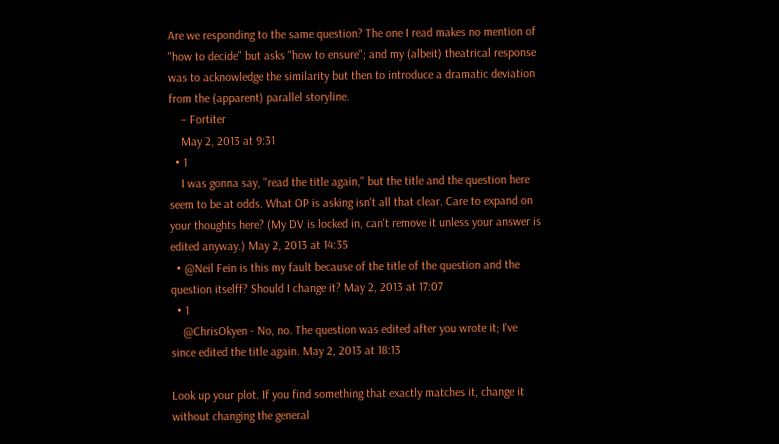Are we responding to the same question? The one I read makes no mention of "how to decide" but asks "how to ensure"; and my (albeit) theatrical response was to acknowledge the similarity but then to introduce a dramatic deviation from the (apparent) parallel storyline.
    – Fortiter
    May 2, 2013 at 9:31
  • 1
    I was gonna say, "read the title again," but the title and the question here seem to be at odds. What OP is asking isn't all that clear. Care to expand on your thoughts here? (My DV is locked in, can't remove it unless your answer is edited anyway.) May 2, 2013 at 14:35
  • @Neil Fein is this my fault because of the title of the question and the question itselff? Should I change it? May 2, 2013 at 17:07
  • 1
    @ChrisOkyen - No, no. The question was edited after you wrote it; I've since edited the title again. May 2, 2013 at 18:13

Look up your plot. If you find something that exactly matches it, change it without changing the general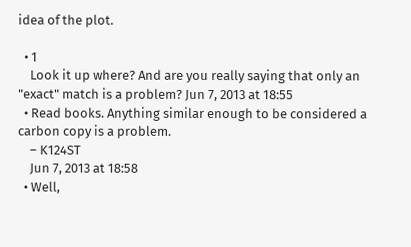idea of the plot.

  • 1
    Look it up where? And are you really saying that only an "exact" match is a problem? Jun 7, 2013 at 18:55
  • Read books. Anything similar enough to be considered a carbon copy is a problem.
    – K124ST
    Jun 7, 2013 at 18:58
  • Well,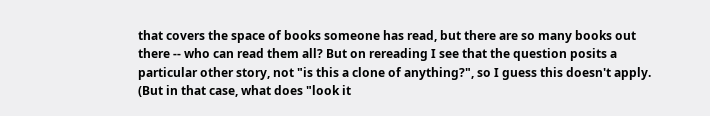that covers the space of books someone has read, but there are so many books out there -- who can read them all? But on rereading I see that the question posits a particular other story, not "is this a clone of anything?", so I guess this doesn't apply. (But in that case, what does "look it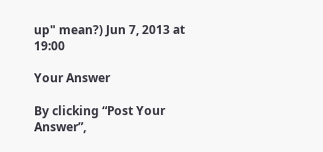up" mean?) Jun 7, 2013 at 19:00

Your Answer

By clicking “Post Your Answer”,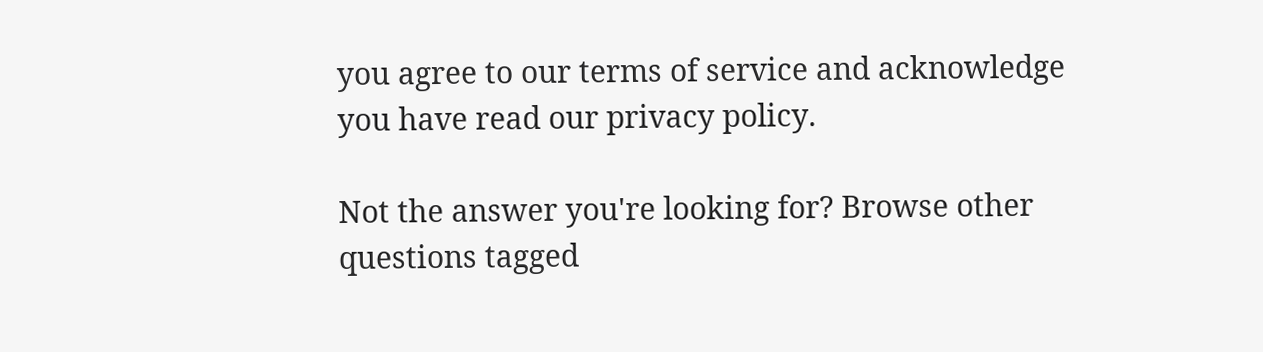you agree to our terms of service and acknowledge you have read our privacy policy.

Not the answer you're looking for? Browse other questions tagged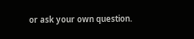or ask your own question.